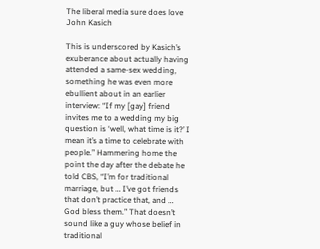The liberal media sure does love John Kasich

This is underscored by Kasich’s exuberance about actually having attended a same-sex wedding, something he was even more ebullient about in an earlier interview: “If my [gay] friend invites me to a wedding my big question is ‘well, what time is it?’ I mean it’s a time to celebrate with people.” Hammering home the point the day after the debate he told CBS, “I’m for traditional marriage, but … I’ve got friends that don’t practice that, and … God bless them.” That doesn’t sound like a guy whose belief in traditional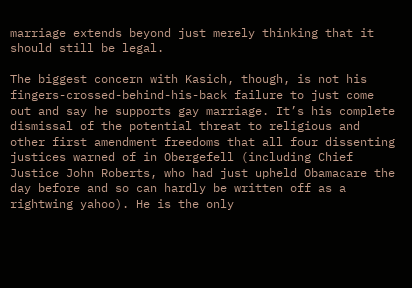marriage extends beyond just merely thinking that it should still be legal.

The biggest concern with Kasich, though, is not his fingers-crossed-behind-his-back failure to just come out and say he supports gay marriage. It’s his complete dismissal of the potential threat to religious and other first amendment freedoms that all four dissenting justices warned of in Obergefell (including Chief Justice John Roberts, who had just upheld Obamacare the day before and so can hardly be written off as a rightwing yahoo). He is the only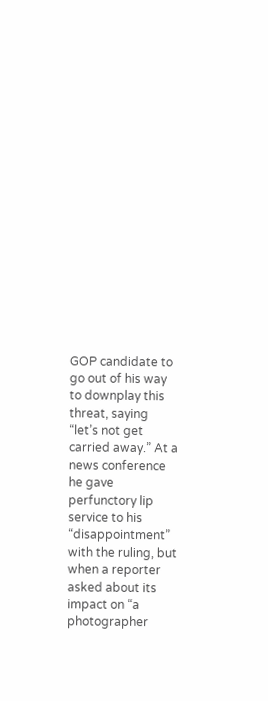GOP candidate to go out of his way to downplay this threat, saying “let’s not get carried away.” At a news conference he gave perfunctory lip service to his “disappointment” with the ruling, but when a reporter asked about its impact on “a photographer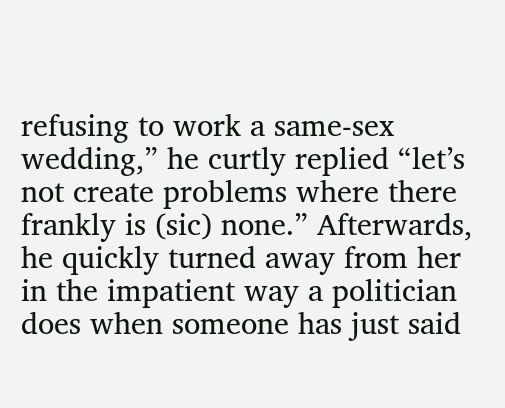refusing to work a same-sex wedding,” he curtly replied “let’s not create problems where there frankly is (sic) none.” Afterwards, he quickly turned away from her in the impatient way a politician does when someone has just said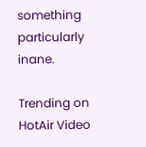something particularly inane.

Trending on HotAir Video